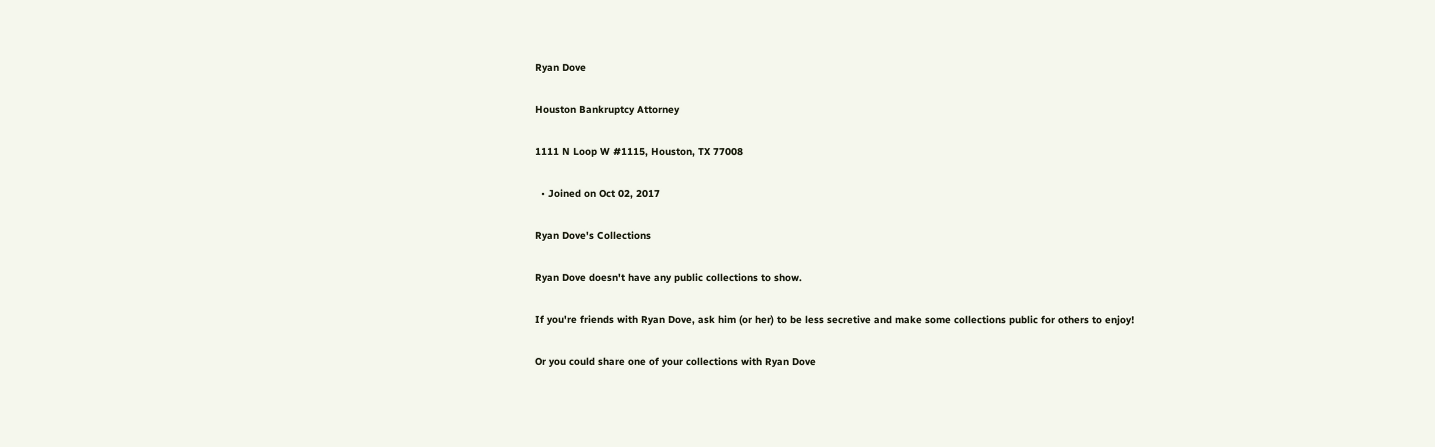Ryan Dove

Houston Bankruptcy Attorney

1111 N Loop W #1115, Houston, TX 77008

  • Joined on Oct 02, 2017

Ryan Dove's Collections

Ryan Dove doesn't have any public collections to show.

If you're friends with Ryan Dove, ask him (or her) to be less secretive and make some collections public for others to enjoy!

Or you could share one of your collections with Ryan Dove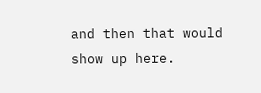and then that would show up here.